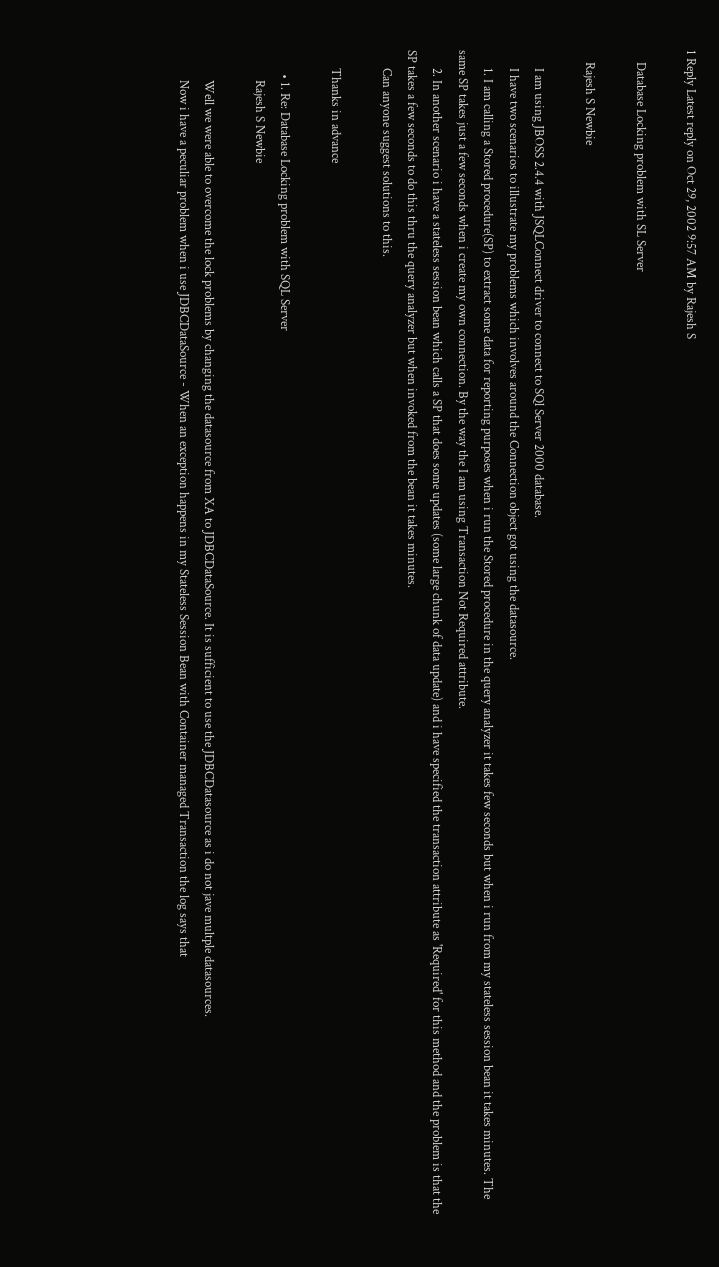1 Reply Latest reply on Oct 29, 2002 9:57 AM by Rajesh S

    Database Locking problem with SL Server

    Rajesh S Newbie

      I am using JBOSS 2.4.4 with JSQLConnect driver to connect to SQl Server 2000 database.
      I have two scenarios to illustrate my problems which involves around the Connection object got using the datasource.
      1. I am calling a Stored procedure(SP) to extract some data for reporting purposes when i run the Stored procedure in the query analyzer it takes few seconds but when i run from my stateless session bean it takes minutes. The same SP takes just a few seconds when i create my own connection. By the way the I am using Transaction Not Required attribute.
      2. In another scenario i have a stateless session bean which calls a SP that does some updates (some large chunk of data update) and i have specified the transaction attribute as 'Required' for this method and the problem is that the SP takes a few seconds to do this thru the query analyzer but when invoked from the bean it takes minutes.
      Can anyone suggest solutions to this.

      Thanks in advance

        • 1. Re: Database Locking problem with SQL Server
          Rajesh S Newbie

          Well we were able to overcome the lock problems by changing the datasource from XA to JDBCDataSource. It is sufficient to use the JDBCDatasource as i do not jave multple datasources.
          Now i have a peculiar problem when i use JDBCDataSource - When an exception happens in my Stateless Session Bean with Container managed Transaction the log says that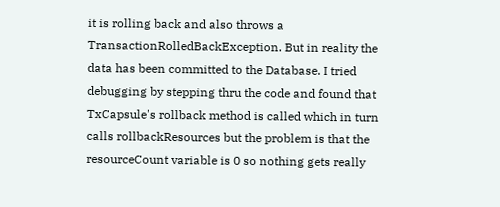it is rolling back and also throws a TransactionRolledBackException. But in reality the data has been committed to the Database. I tried debugging by stepping thru the code and found that TxCapsule's rollback method is called which in turn calls rollbackResources but the problem is that the resourceCount variable is 0 so nothing gets really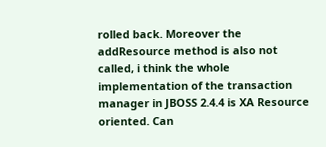rolled back. Moreover the addResource method is also not called, i think the whole implementation of the transaction manager in JBOSS 2.4.4 is XA Resource oriented. Can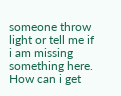someone throw light or tell me if i am missing something here. How can i get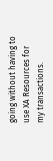going without having to use XA Resources for my transactions.